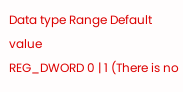Data type Range Default value
REG_DWORD 0 | 1 (There is no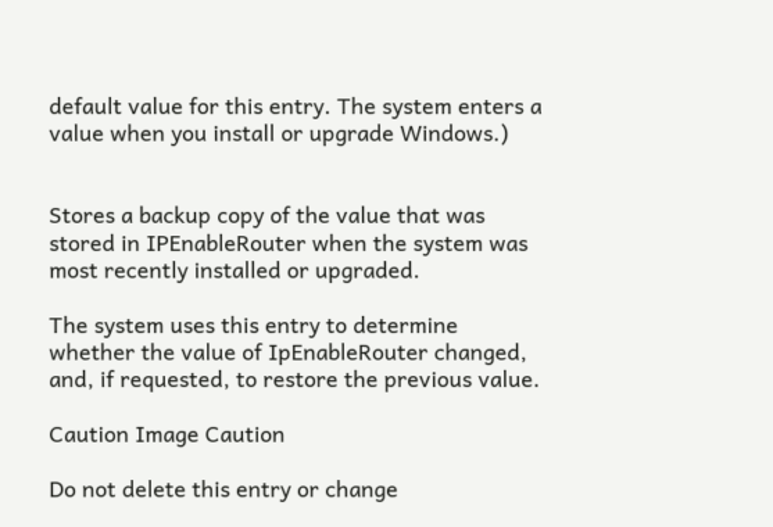default value for this entry. The system enters a value when you install or upgrade Windows.)


Stores a backup copy of the value that was stored in IPEnableRouter when the system was most recently installed or upgraded.

The system uses this entry to determine whether the value of IpEnableRouter changed, and, if requested, to restore the previous value.

Caution Image Caution

Do not delete this entry or change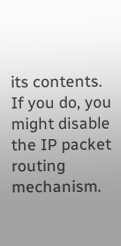its contents. If you do, you might disable the IP packet routing mechanism.